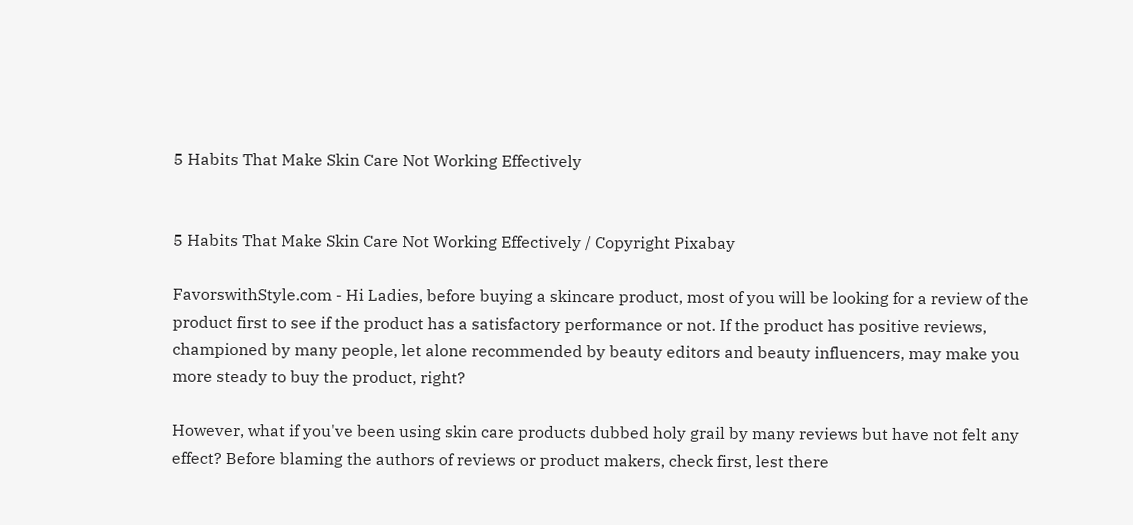5 Habits That Make Skin Care Not Working Effectively


5 Habits That Make Skin Care Not Working Effectively / Copyright Pixabay

FavorswithStyle.com - Hi Ladies, before buying a skincare product, most of you will be looking for a review of the product first to see if the product has a satisfactory performance or not. If the product has positive reviews, championed by many people, let alone recommended by beauty editors and beauty influencers, may make you more steady to buy the product, right?

However, what if you've been using skin care products dubbed holy grail by many reviews but have not felt any effect? Before blaming the authors of reviews or product makers, check first, lest there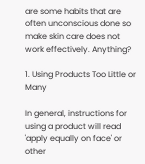are some habits that are often unconscious done so make skin care does not work effectively. Anything?

1. Using Products Too Little or Many

In general, instructions for using a product will read 'apply equally on face' or other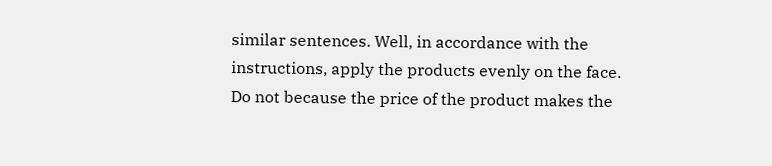similar sentences. Well, in accordance with the instructions, apply the products evenly on the face. Do not because the price of the product makes the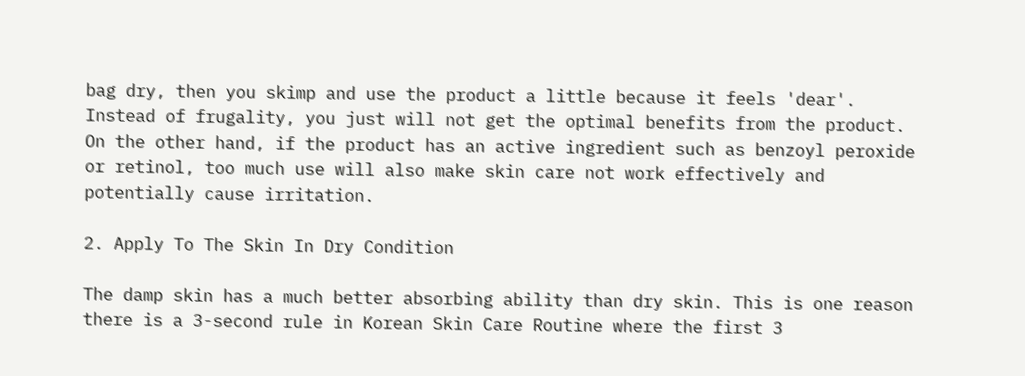bag dry, then you skimp and use the product a little because it feels 'dear'. Instead of frugality, you just will not get the optimal benefits from the product. On the other hand, if the product has an active ingredient such as benzoyl peroxide or retinol, too much use will also make skin care not work effectively and potentially cause irritation.

2. Apply To The Skin In Dry Condition

The damp skin has a much better absorbing ability than dry skin. This is one reason there is a 3-second rule in Korean Skin Care Routine where the first 3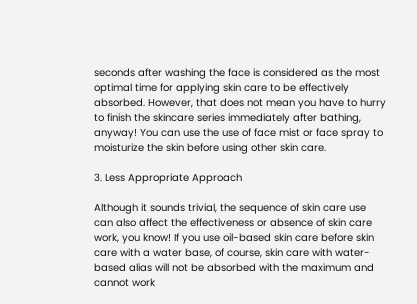seconds after washing the face is considered as the most optimal time for applying skin care to be effectively absorbed. However, that does not mean you have to hurry to finish the skincare series immediately after bathing, anyway! You can use the use of face mist or face spray to moisturize the skin before using other skin care.

3. Less Appropriate Approach

Although it sounds trivial, the sequence of skin care use can also affect the effectiveness or absence of skin care work, you know! If you use oil-based skin care before skin care with a water base, of course, skin care with water-based alias will not be absorbed with the maximum and cannot work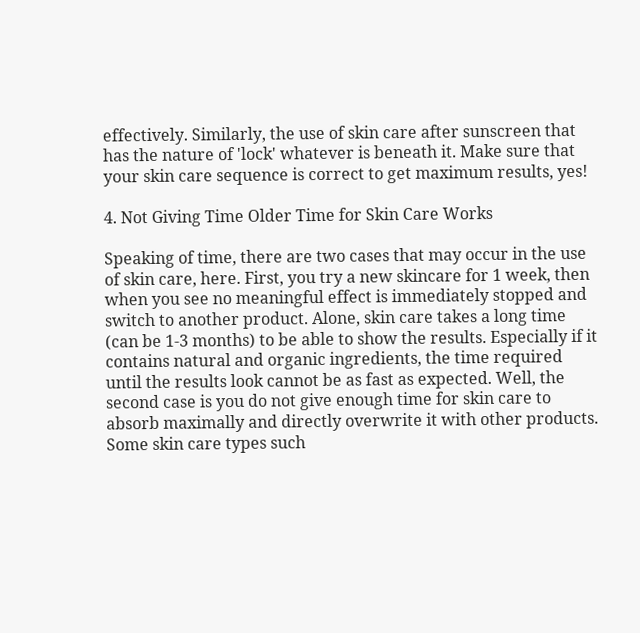effectively. Similarly, the use of skin care after sunscreen that has the nature of 'lock' whatever is beneath it. Make sure that your skin care sequence is correct to get maximum results, yes!

4. Not Giving Time Older Time for Skin Care Works

Speaking of time, there are two cases that may occur in the use of skin care, here. First, you try a new skincare for 1 week, then when you see no meaningful effect is immediately stopped and switch to another product. Alone, skin care takes a long time (can be 1-3 months) to be able to show the results. Especially if it contains natural and organic ingredients, the time required until the results look cannot be as fast as expected. Well, the second case is you do not give enough time for skin care to absorb maximally and directly overwrite it with other products. Some skin care types such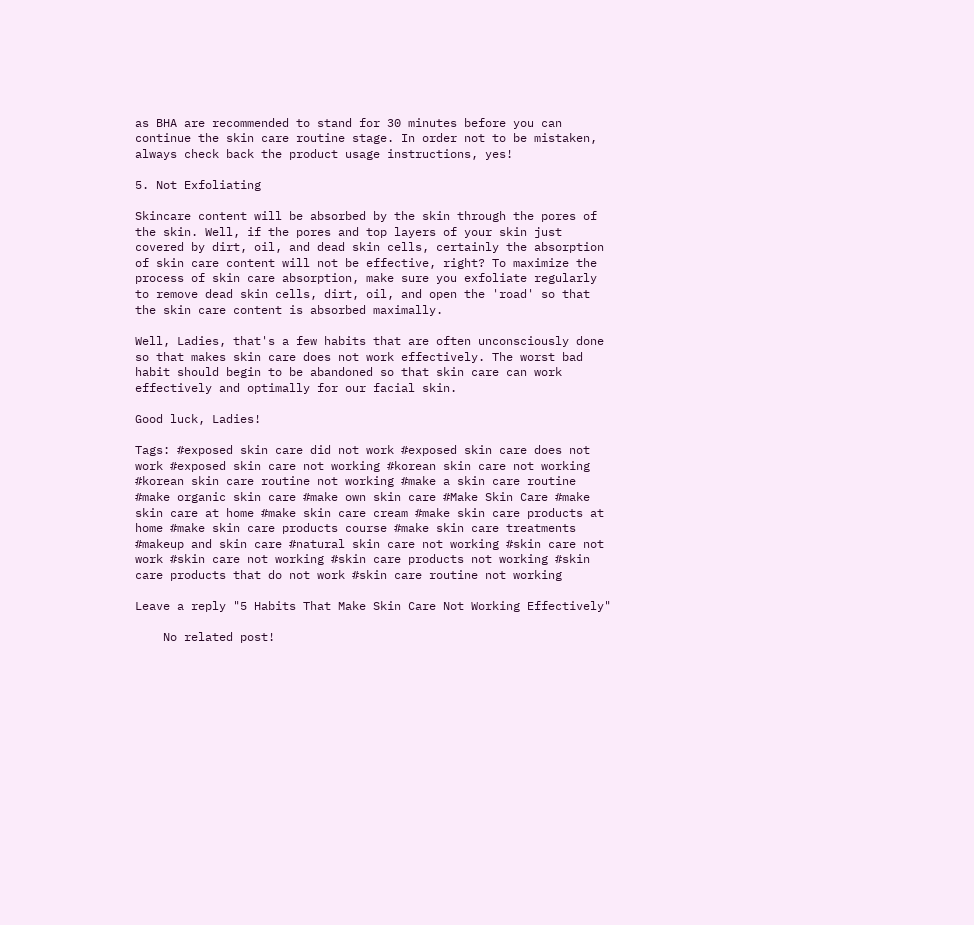as BHA are recommended to stand for 30 minutes before you can continue the skin care routine stage. In order not to be mistaken, always check back the product usage instructions, yes!

5. Not Exfoliating

Skincare content will be absorbed by the skin through the pores of the skin. Well, if the pores and top layers of your skin just covered by dirt, oil, and dead skin cells, certainly the absorption of skin care content will not be effective, right? To maximize the process of skin care absorption, make sure you exfoliate regularly to remove dead skin cells, dirt, oil, and open the 'road' so that the skin care content is absorbed maximally.

Well, Ladies, that's a few habits that are often unconsciously done so that makes skin care does not work effectively. The worst bad habit should begin to be abandoned so that skin care can work effectively and optimally for our facial skin.

Good luck, Ladies!

Tags: #exposed skin care did not work #exposed skin care does not work #exposed skin care not working #korean skin care not working #korean skin care routine not working #make a skin care routine #make organic skin care #make own skin care #Make Skin Care #make skin care at home #make skin care cream #make skin care products at home #make skin care products course #make skin care treatments #makeup and skin care #natural skin care not working #skin care not work #skin care not working #skin care products not working #skin care products that do not work #skin care routine not working

Leave a reply "5 Habits That Make Skin Care Not Working Effectively"

    No related post!